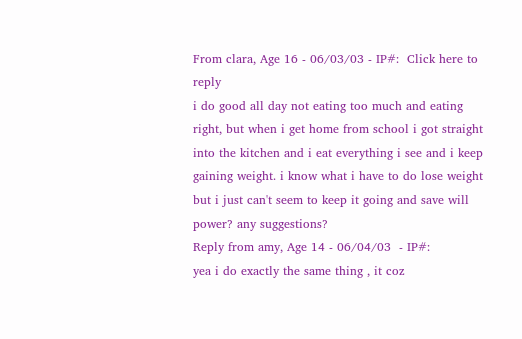From clara, Age 16 - 06/03/03 - IP#:  Click here to reply
i do good all day not eating too much and eating right, but when i get home from school i got straight into the kitchen and i eat everything i see and i keep gaining weight. i know what i have to do lose weight but i just can't seem to keep it going and save will power? any suggestions?
Reply from amy, Age 14 - 06/04/03  - IP#:
yea i do exactly the same thing , it coz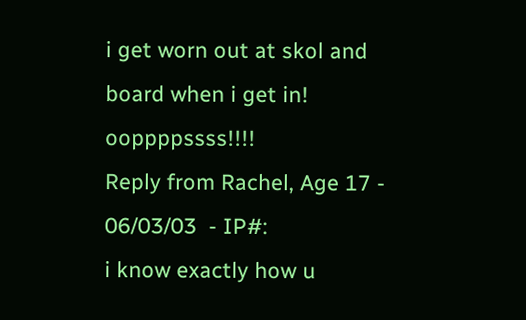i get worn out at skol and board when i get in! ooppppssss!!!!
Reply from Rachel, Age 17 - 06/03/03  - IP#:
i know exactly how u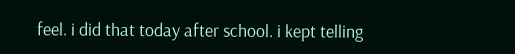feel. i did that today after school. i kept telling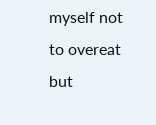myself not to overeat but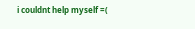i couldnt help myself =(